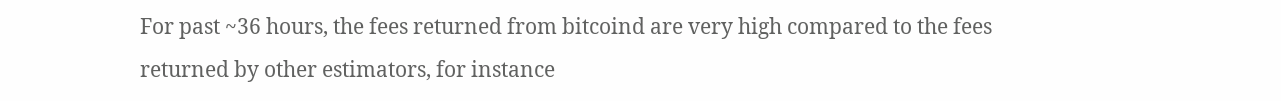For past ~36 hours, the fees returned from bitcoind are very high compared to the fees returned by other estimators, for instance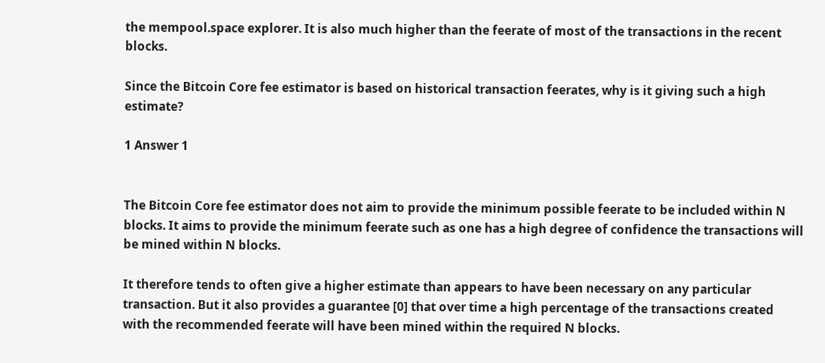the mempool.space explorer. It is also much higher than the feerate of most of the transactions in the recent blocks.

Since the Bitcoin Core fee estimator is based on historical transaction feerates, why is it giving such a high estimate?

1 Answer 1


The Bitcoin Core fee estimator does not aim to provide the minimum possible feerate to be included within N blocks. It aims to provide the minimum feerate such as one has a high degree of confidence the transactions will be mined within N blocks.

It therefore tends to often give a higher estimate than appears to have been necessary on any particular transaction. But it also provides a guarantee [0] that over time a high percentage of the transactions created with the recommended feerate will have been mined within the required N blocks.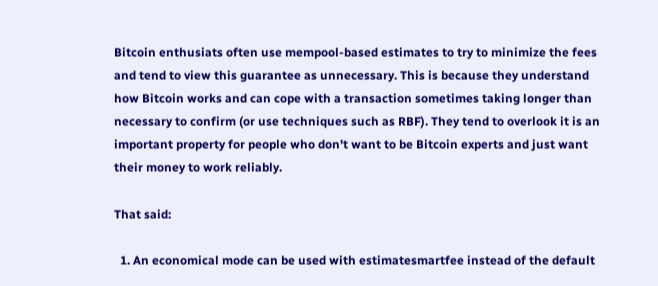Bitcoin enthusiats often use mempool-based estimates to try to minimize the fees and tend to view this guarantee as unnecessary. This is because they understand how Bitcoin works and can cope with a transaction sometimes taking longer than necessary to confirm (or use techniques such as RBF). They tend to overlook it is an important property for people who don't want to be Bitcoin experts and just want their money to work reliably.

That said:

  1. An economical mode can be used with estimatesmartfee instead of the default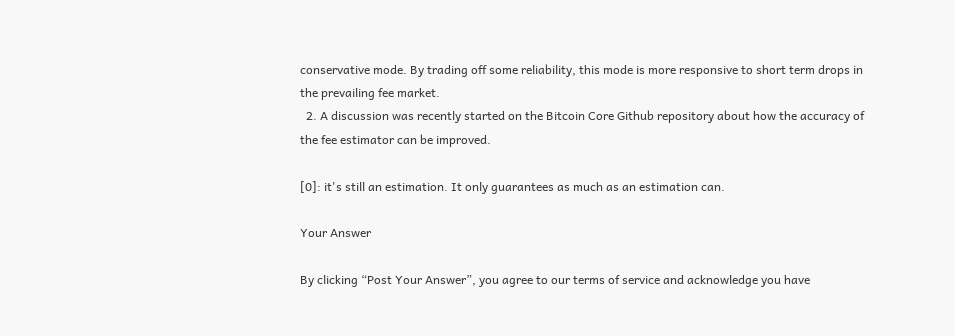conservative mode. By trading off some reliability, this mode is more responsive to short term drops in the prevailing fee market.
  2. A discussion was recently started on the Bitcoin Core Github repository about how the accuracy of the fee estimator can be improved.

[0]: it's still an estimation. It only guarantees as much as an estimation can.

Your Answer

By clicking “Post Your Answer”, you agree to our terms of service and acknowledge you have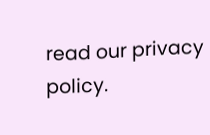read our privacy policy.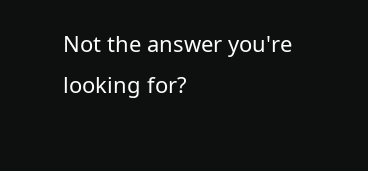Not the answer you're looking for?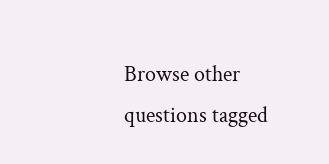Browse other questions tagged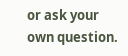or ask your own question.